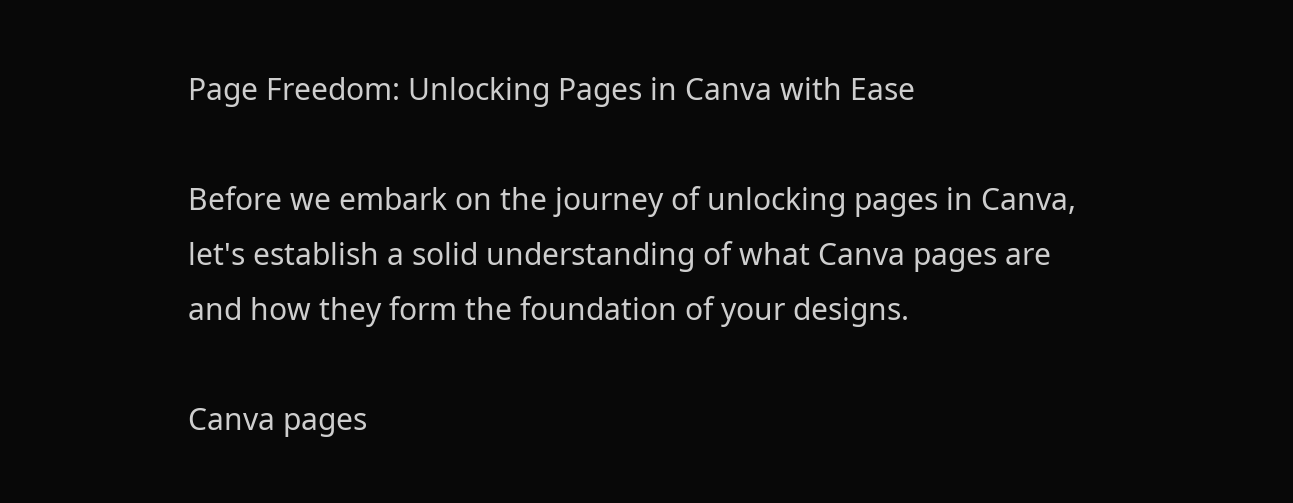Page Freedom: Unlocking Pages in Canva with Ease

Before we embark on the journey of unlocking pages in Canva, let's establish a solid understanding of what Canva pages are and how they form the foundation of your designs.

Canva pages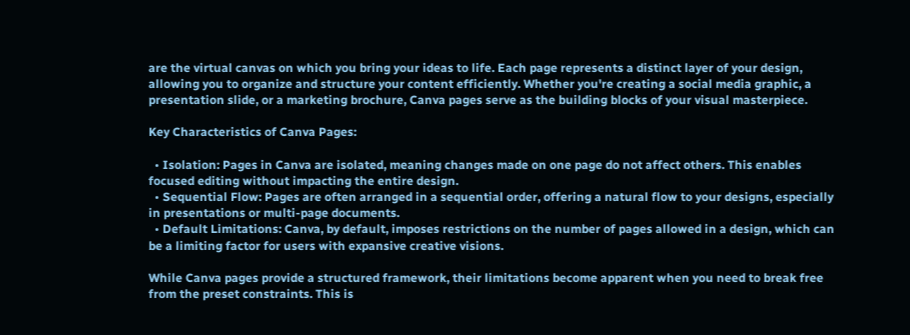are the virtual canvas on which you bring your ideas to life. Each page represents a distinct layer of your design, allowing you to organize and structure your content efficiently. Whether you're creating a social media graphic, a presentation slide, or a marketing brochure, Canva pages serve as the building blocks of your visual masterpiece.

Key Characteristics of Canva Pages:

  • Isolation: Pages in Canva are isolated, meaning changes made on one page do not affect others. This enables focused editing without impacting the entire design.
  • Sequential Flow: Pages are often arranged in a sequential order, offering a natural flow to your designs, especially in presentations or multi-page documents.
  • Default Limitations: Canva, by default, imposes restrictions on the number of pages allowed in a design, which can be a limiting factor for users with expansive creative visions.

While Canva pages provide a structured framework, their limitations become apparent when you need to break free from the preset constraints. This is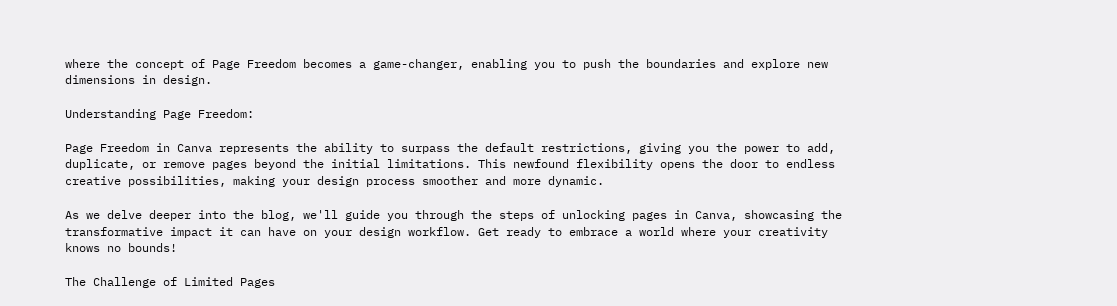where the concept of Page Freedom becomes a game-changer, enabling you to push the boundaries and explore new dimensions in design.

Understanding Page Freedom:

Page Freedom in Canva represents the ability to surpass the default restrictions, giving you the power to add, duplicate, or remove pages beyond the initial limitations. This newfound flexibility opens the door to endless creative possibilities, making your design process smoother and more dynamic.

As we delve deeper into the blog, we'll guide you through the steps of unlocking pages in Canva, showcasing the transformative impact it can have on your design workflow. Get ready to embrace a world where your creativity knows no bounds!

The Challenge of Limited Pages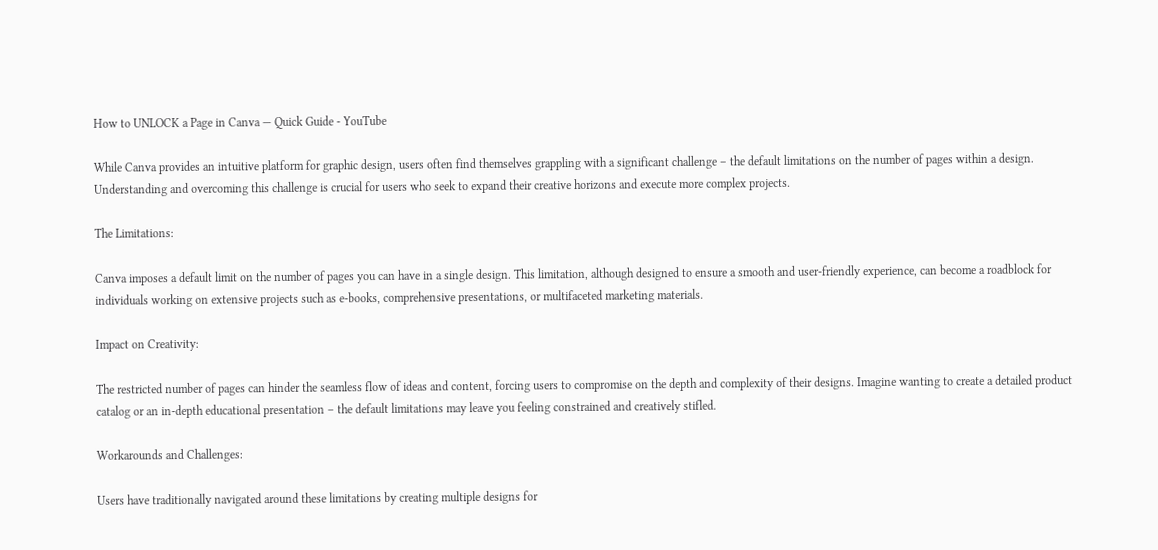How to UNLOCK a Page in Canva — Quick Guide - YouTube

While Canva provides an intuitive platform for graphic design, users often find themselves grappling with a significant challenge – the default limitations on the number of pages within a design. Understanding and overcoming this challenge is crucial for users who seek to expand their creative horizons and execute more complex projects.

The Limitations:

Canva imposes a default limit on the number of pages you can have in a single design. This limitation, although designed to ensure a smooth and user-friendly experience, can become a roadblock for individuals working on extensive projects such as e-books, comprehensive presentations, or multifaceted marketing materials.

Impact on Creativity:

The restricted number of pages can hinder the seamless flow of ideas and content, forcing users to compromise on the depth and complexity of their designs. Imagine wanting to create a detailed product catalog or an in-depth educational presentation – the default limitations may leave you feeling constrained and creatively stifled.

Workarounds and Challenges:

Users have traditionally navigated around these limitations by creating multiple designs for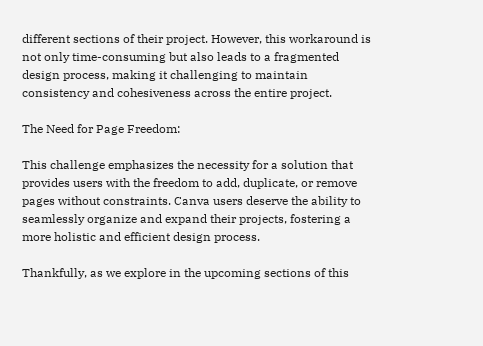different sections of their project. However, this workaround is not only time-consuming but also leads to a fragmented design process, making it challenging to maintain consistency and cohesiveness across the entire project.

The Need for Page Freedom:

This challenge emphasizes the necessity for a solution that provides users with the freedom to add, duplicate, or remove pages without constraints. Canva users deserve the ability to seamlessly organize and expand their projects, fostering a more holistic and efficient design process.

Thankfully, as we explore in the upcoming sections of this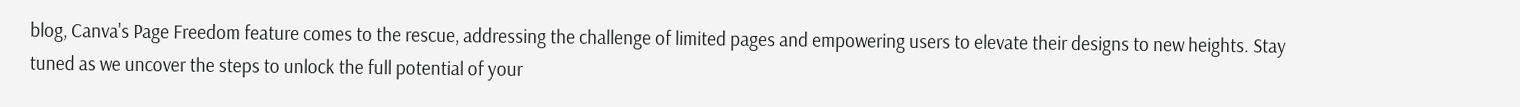blog, Canva's Page Freedom feature comes to the rescue, addressing the challenge of limited pages and empowering users to elevate their designs to new heights. Stay tuned as we uncover the steps to unlock the full potential of your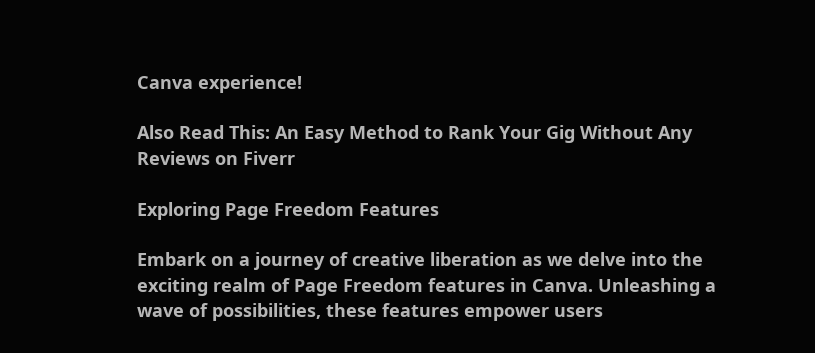Canva experience!

Also Read This: An Easy Method to Rank Your Gig Without Any Reviews on Fiverr

Exploring Page Freedom Features

Embark on a journey of creative liberation as we delve into the exciting realm of Page Freedom features in Canva. Unleashing a wave of possibilities, these features empower users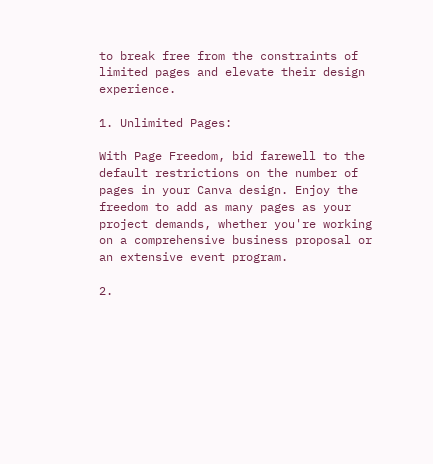to break free from the constraints of limited pages and elevate their design experience.

1. Unlimited Pages:

With Page Freedom, bid farewell to the default restrictions on the number of pages in your Canva design. Enjoy the freedom to add as many pages as your project demands, whether you're working on a comprehensive business proposal or an extensive event program.

2.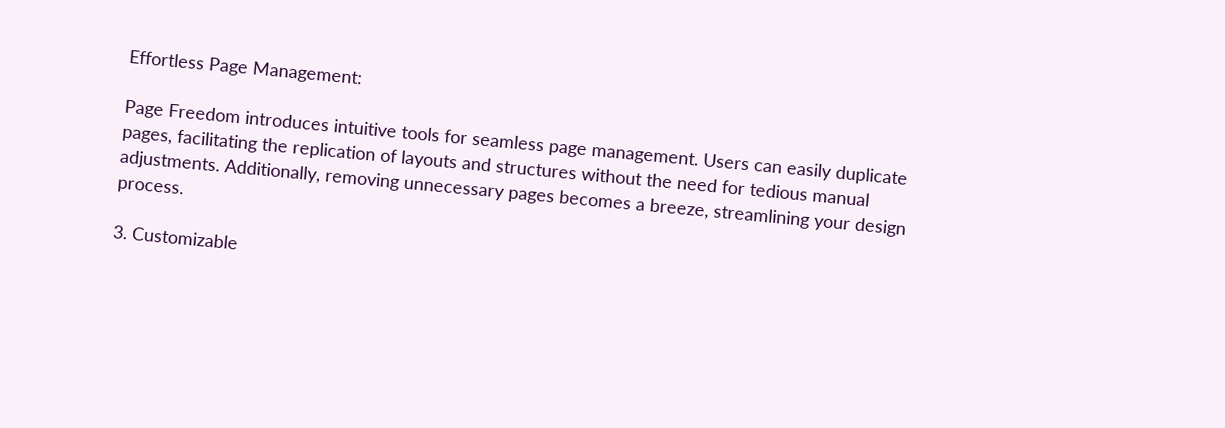Effortless Page Management:

Page Freedom introduces intuitive tools for seamless page management. Users can easily duplicate pages, facilitating the replication of layouts and structures without the need for tedious manual adjustments. Additionally, removing unnecessary pages becomes a breeze, streamlining your design process.

3. Customizable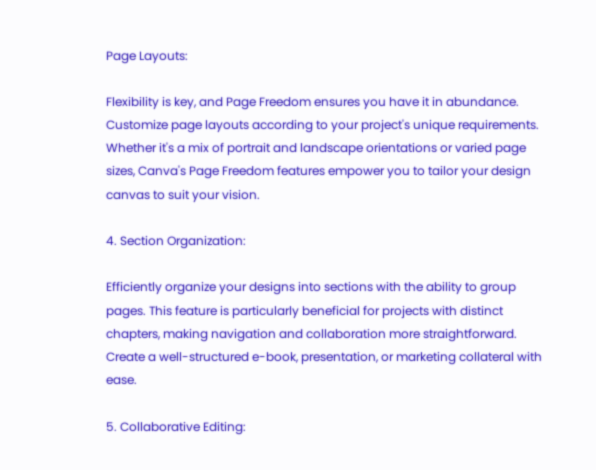Page Layouts:

Flexibility is key, and Page Freedom ensures you have it in abundance. Customize page layouts according to your project's unique requirements. Whether it's a mix of portrait and landscape orientations or varied page sizes, Canva's Page Freedom features empower you to tailor your design canvas to suit your vision.

4. Section Organization:

Efficiently organize your designs into sections with the ability to group pages. This feature is particularly beneficial for projects with distinct chapters, making navigation and collaboration more straightforward. Create a well-structured e-book, presentation, or marketing collateral with ease.

5. Collaborative Editing: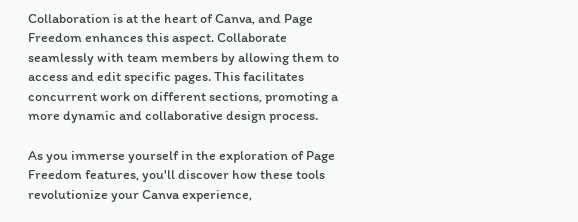Collaboration is at the heart of Canva, and Page Freedom enhances this aspect. Collaborate seamlessly with team members by allowing them to access and edit specific pages. This facilitates concurrent work on different sections, promoting a more dynamic and collaborative design process.

As you immerse yourself in the exploration of Page Freedom features, you'll discover how these tools revolutionize your Canva experience,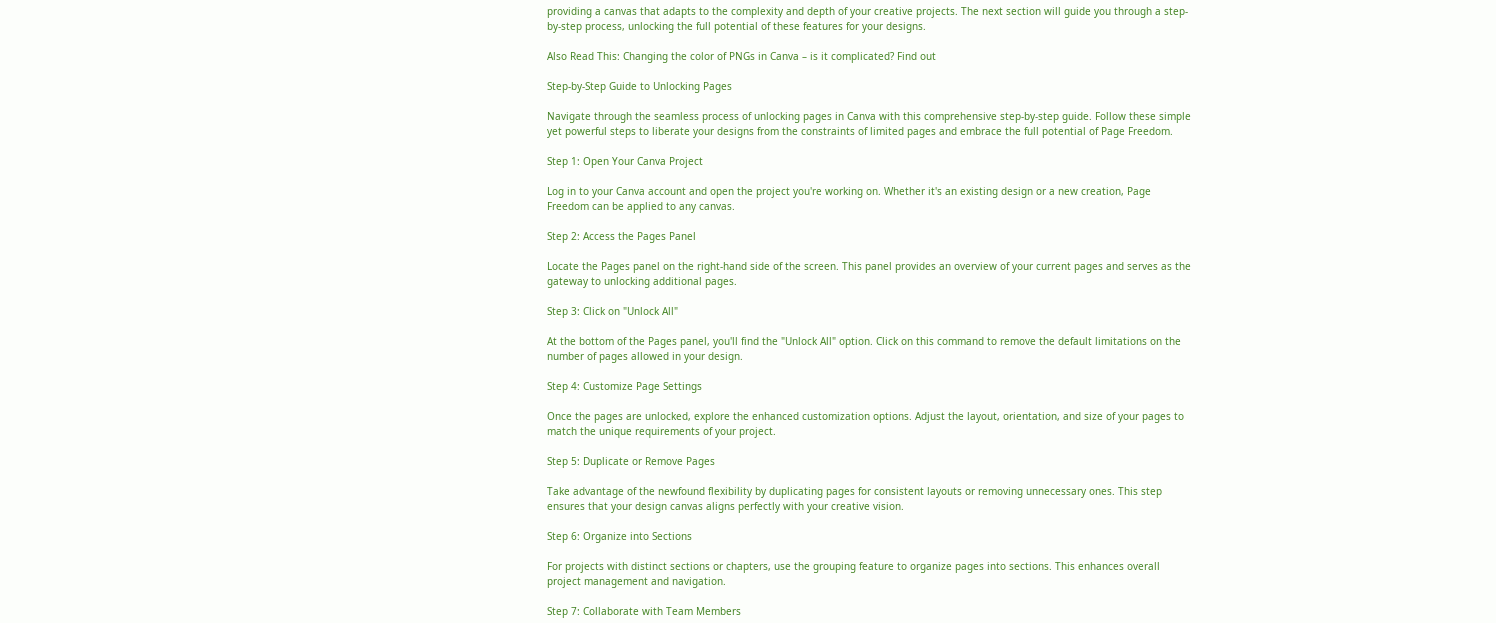providing a canvas that adapts to the complexity and depth of your creative projects. The next section will guide you through a step-by-step process, unlocking the full potential of these features for your designs.

Also Read This: Changing the color of PNGs in Canva – is it complicated? Find out

Step-by-Step Guide to Unlocking Pages

Navigate through the seamless process of unlocking pages in Canva with this comprehensive step-by-step guide. Follow these simple yet powerful steps to liberate your designs from the constraints of limited pages and embrace the full potential of Page Freedom.

Step 1: Open Your Canva Project

Log in to your Canva account and open the project you're working on. Whether it's an existing design or a new creation, Page Freedom can be applied to any canvas.

Step 2: Access the Pages Panel

Locate the Pages panel on the right-hand side of the screen. This panel provides an overview of your current pages and serves as the gateway to unlocking additional pages.

Step 3: Click on "Unlock All"

At the bottom of the Pages panel, you'll find the "Unlock All" option. Click on this command to remove the default limitations on the number of pages allowed in your design.

Step 4: Customize Page Settings

Once the pages are unlocked, explore the enhanced customization options. Adjust the layout, orientation, and size of your pages to match the unique requirements of your project.

Step 5: Duplicate or Remove Pages

Take advantage of the newfound flexibility by duplicating pages for consistent layouts or removing unnecessary ones. This step ensures that your design canvas aligns perfectly with your creative vision.

Step 6: Organize into Sections

For projects with distinct sections or chapters, use the grouping feature to organize pages into sections. This enhances overall project management and navigation.

Step 7: Collaborate with Team Members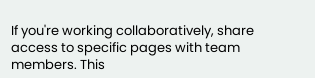If you're working collaboratively, share access to specific pages with team members. This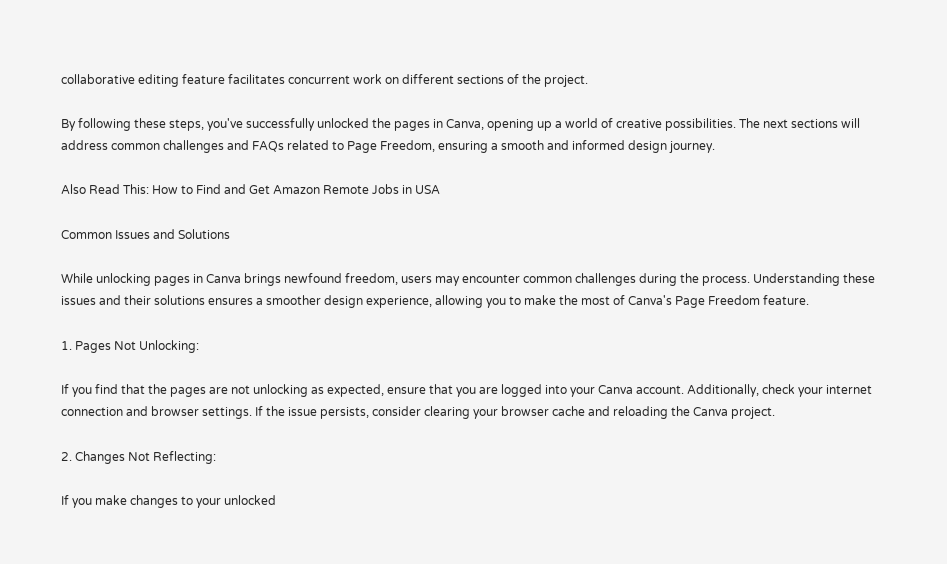collaborative editing feature facilitates concurrent work on different sections of the project.

By following these steps, you've successfully unlocked the pages in Canva, opening up a world of creative possibilities. The next sections will address common challenges and FAQs related to Page Freedom, ensuring a smooth and informed design journey.

Also Read This: How to Find and Get Amazon Remote Jobs in USA

Common Issues and Solutions

While unlocking pages in Canva brings newfound freedom, users may encounter common challenges during the process. Understanding these issues and their solutions ensures a smoother design experience, allowing you to make the most of Canva's Page Freedom feature.

1. Pages Not Unlocking:

If you find that the pages are not unlocking as expected, ensure that you are logged into your Canva account. Additionally, check your internet connection and browser settings. If the issue persists, consider clearing your browser cache and reloading the Canva project.

2. Changes Not Reflecting:

If you make changes to your unlocked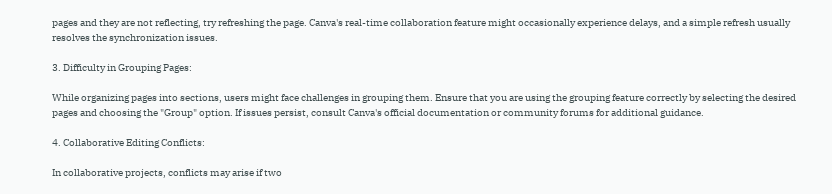pages and they are not reflecting, try refreshing the page. Canva's real-time collaboration feature might occasionally experience delays, and a simple refresh usually resolves the synchronization issues.

3. Difficulty in Grouping Pages:

While organizing pages into sections, users might face challenges in grouping them. Ensure that you are using the grouping feature correctly by selecting the desired pages and choosing the "Group" option. If issues persist, consult Canva's official documentation or community forums for additional guidance.

4. Collaborative Editing Conflicts:

In collaborative projects, conflicts may arise if two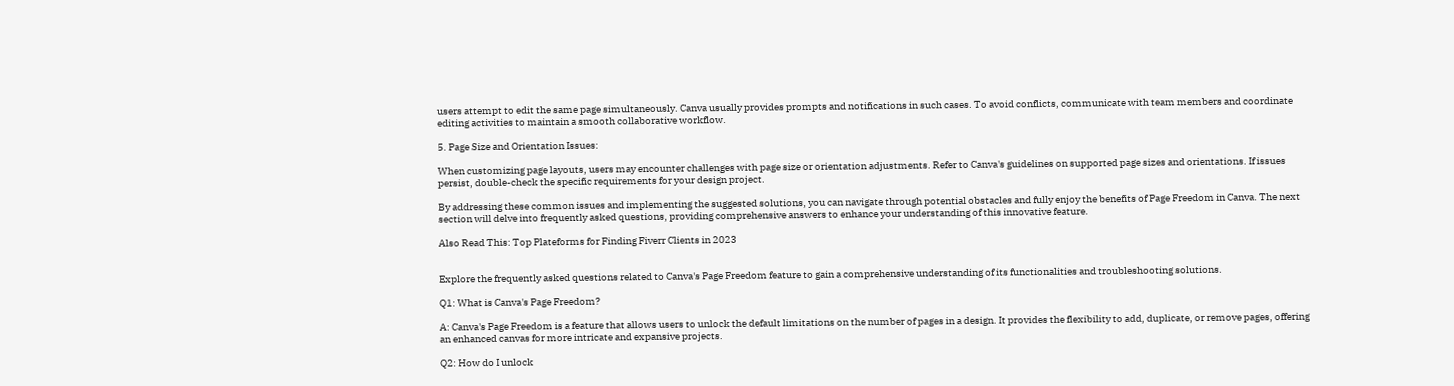users attempt to edit the same page simultaneously. Canva usually provides prompts and notifications in such cases. To avoid conflicts, communicate with team members and coordinate editing activities to maintain a smooth collaborative workflow.

5. Page Size and Orientation Issues:

When customizing page layouts, users may encounter challenges with page size or orientation adjustments. Refer to Canva's guidelines on supported page sizes and orientations. If issues persist, double-check the specific requirements for your design project.

By addressing these common issues and implementing the suggested solutions, you can navigate through potential obstacles and fully enjoy the benefits of Page Freedom in Canva. The next section will delve into frequently asked questions, providing comprehensive answers to enhance your understanding of this innovative feature.

Also Read This: Top Plateforms for Finding Fiverr Clients in 2023


Explore the frequently asked questions related to Canva's Page Freedom feature to gain a comprehensive understanding of its functionalities and troubleshooting solutions.

Q1: What is Canva's Page Freedom?

A: Canva's Page Freedom is a feature that allows users to unlock the default limitations on the number of pages in a design. It provides the flexibility to add, duplicate, or remove pages, offering an enhanced canvas for more intricate and expansive projects.

Q2: How do I unlock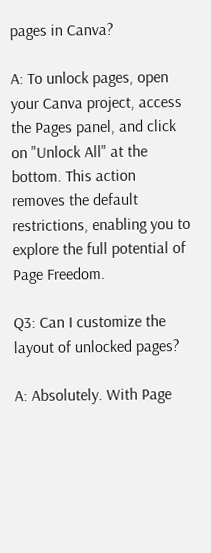pages in Canva?

A: To unlock pages, open your Canva project, access the Pages panel, and click on "Unlock All" at the bottom. This action removes the default restrictions, enabling you to explore the full potential of Page Freedom.

Q3: Can I customize the layout of unlocked pages?

A: Absolutely. With Page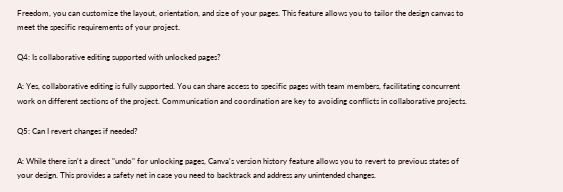Freedom, you can customize the layout, orientation, and size of your pages. This feature allows you to tailor the design canvas to meet the specific requirements of your project.

Q4: Is collaborative editing supported with unlocked pages?

A: Yes, collaborative editing is fully supported. You can share access to specific pages with team members, facilitating concurrent work on different sections of the project. Communication and coordination are key to avoiding conflicts in collaborative projects.

Q5: Can I revert changes if needed?

A: While there isn't a direct "undo" for unlocking pages, Canva's version history feature allows you to revert to previous states of your design. This provides a safety net in case you need to backtrack and address any unintended changes.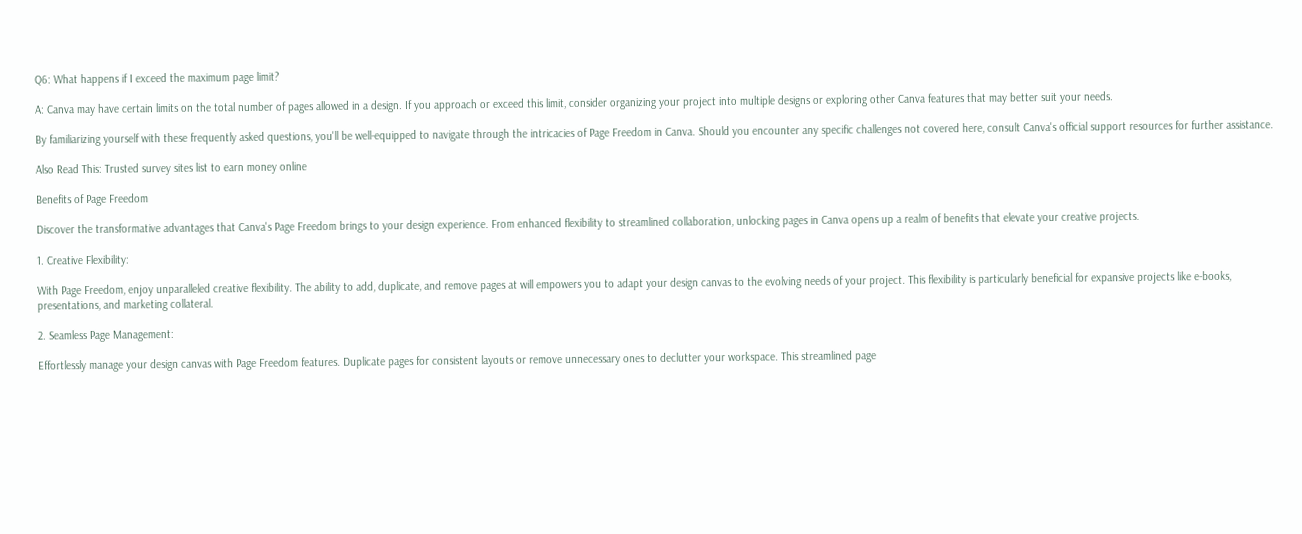Q6: What happens if I exceed the maximum page limit?

A: Canva may have certain limits on the total number of pages allowed in a design. If you approach or exceed this limit, consider organizing your project into multiple designs or exploring other Canva features that may better suit your needs.

By familiarizing yourself with these frequently asked questions, you'll be well-equipped to navigate through the intricacies of Page Freedom in Canva. Should you encounter any specific challenges not covered here, consult Canva's official support resources for further assistance.

Also Read This: Trusted survey sites list to earn money online

Benefits of Page Freedom

Discover the transformative advantages that Canva's Page Freedom brings to your design experience. From enhanced flexibility to streamlined collaboration, unlocking pages in Canva opens up a realm of benefits that elevate your creative projects.

1. Creative Flexibility:

With Page Freedom, enjoy unparalleled creative flexibility. The ability to add, duplicate, and remove pages at will empowers you to adapt your design canvas to the evolving needs of your project. This flexibility is particularly beneficial for expansive projects like e-books, presentations, and marketing collateral.

2. Seamless Page Management:

Effortlessly manage your design canvas with Page Freedom features. Duplicate pages for consistent layouts or remove unnecessary ones to declutter your workspace. This streamlined page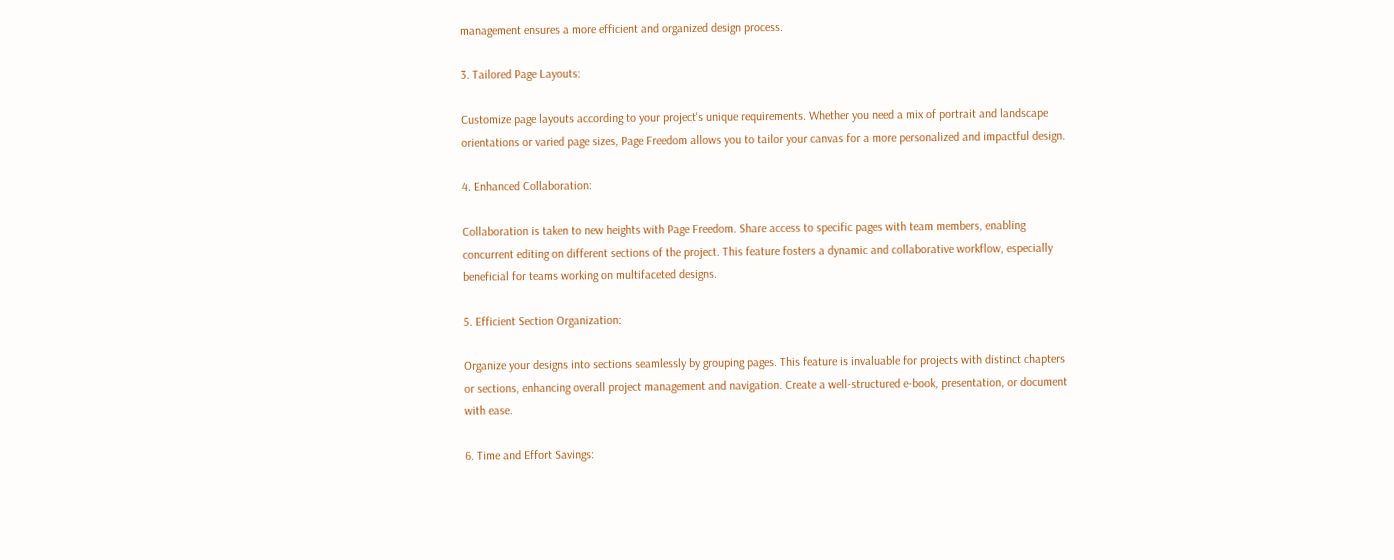management ensures a more efficient and organized design process.

3. Tailored Page Layouts:

Customize page layouts according to your project's unique requirements. Whether you need a mix of portrait and landscape orientations or varied page sizes, Page Freedom allows you to tailor your canvas for a more personalized and impactful design.

4. Enhanced Collaboration:

Collaboration is taken to new heights with Page Freedom. Share access to specific pages with team members, enabling concurrent editing on different sections of the project. This feature fosters a dynamic and collaborative workflow, especially beneficial for teams working on multifaceted designs.

5. Efficient Section Organization:

Organize your designs into sections seamlessly by grouping pages. This feature is invaluable for projects with distinct chapters or sections, enhancing overall project management and navigation. Create a well-structured e-book, presentation, or document with ease.

6. Time and Effort Savings: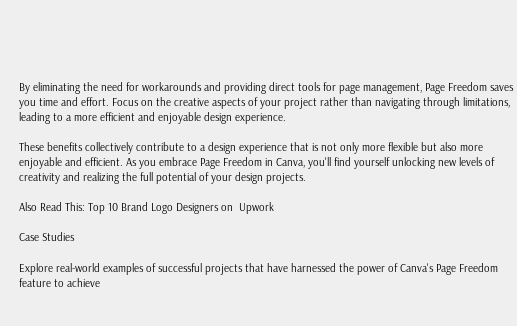By eliminating the need for workarounds and providing direct tools for page management, Page Freedom saves you time and effort. Focus on the creative aspects of your project rather than navigating through limitations, leading to a more efficient and enjoyable design experience.

These benefits collectively contribute to a design experience that is not only more flexible but also more enjoyable and efficient. As you embrace Page Freedom in Canva, you'll find yourself unlocking new levels of creativity and realizing the full potential of your design projects.

Also Read This: Top 10 Brand Logo Designers on  Upwork

Case Studies

Explore real-world examples of successful projects that have harnessed the power of Canva's Page Freedom feature to achieve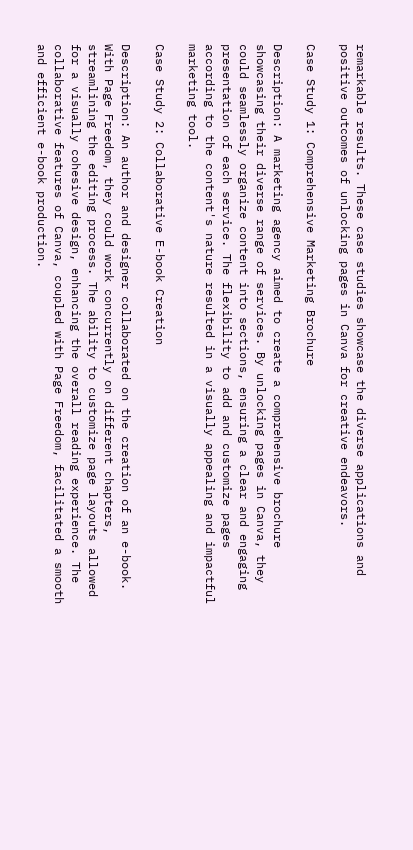remarkable results. These case studies showcase the diverse applications and positive outcomes of unlocking pages in Canva for creative endeavors.

Case Study 1: Comprehensive Marketing Brochure

Description: A marketing agency aimed to create a comprehensive brochure showcasing their diverse range of services. By unlocking pages in Canva, they could seamlessly organize content into sections, ensuring a clear and engaging presentation of each service. The flexibility to add and customize pages according to the content's nature resulted in a visually appealing and impactful marketing tool.

Case Study 2: Collaborative E-book Creation

Description: An author and designer collaborated on the creation of an e-book. With Page Freedom, they could work concurrently on different chapters, streamlining the editing process. The ability to customize page layouts allowed for a visually cohesive design, enhancing the overall reading experience. The collaborative features of Canva, coupled with Page Freedom, facilitated a smooth and efficient e-book production.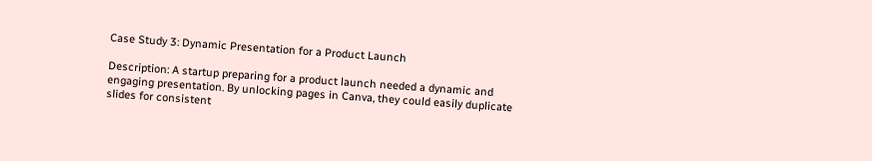Case Study 3: Dynamic Presentation for a Product Launch

Description: A startup preparing for a product launch needed a dynamic and engaging presentation. By unlocking pages in Canva, they could easily duplicate slides for consistent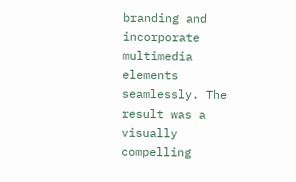branding and incorporate multimedia elements seamlessly. The result was a visually compelling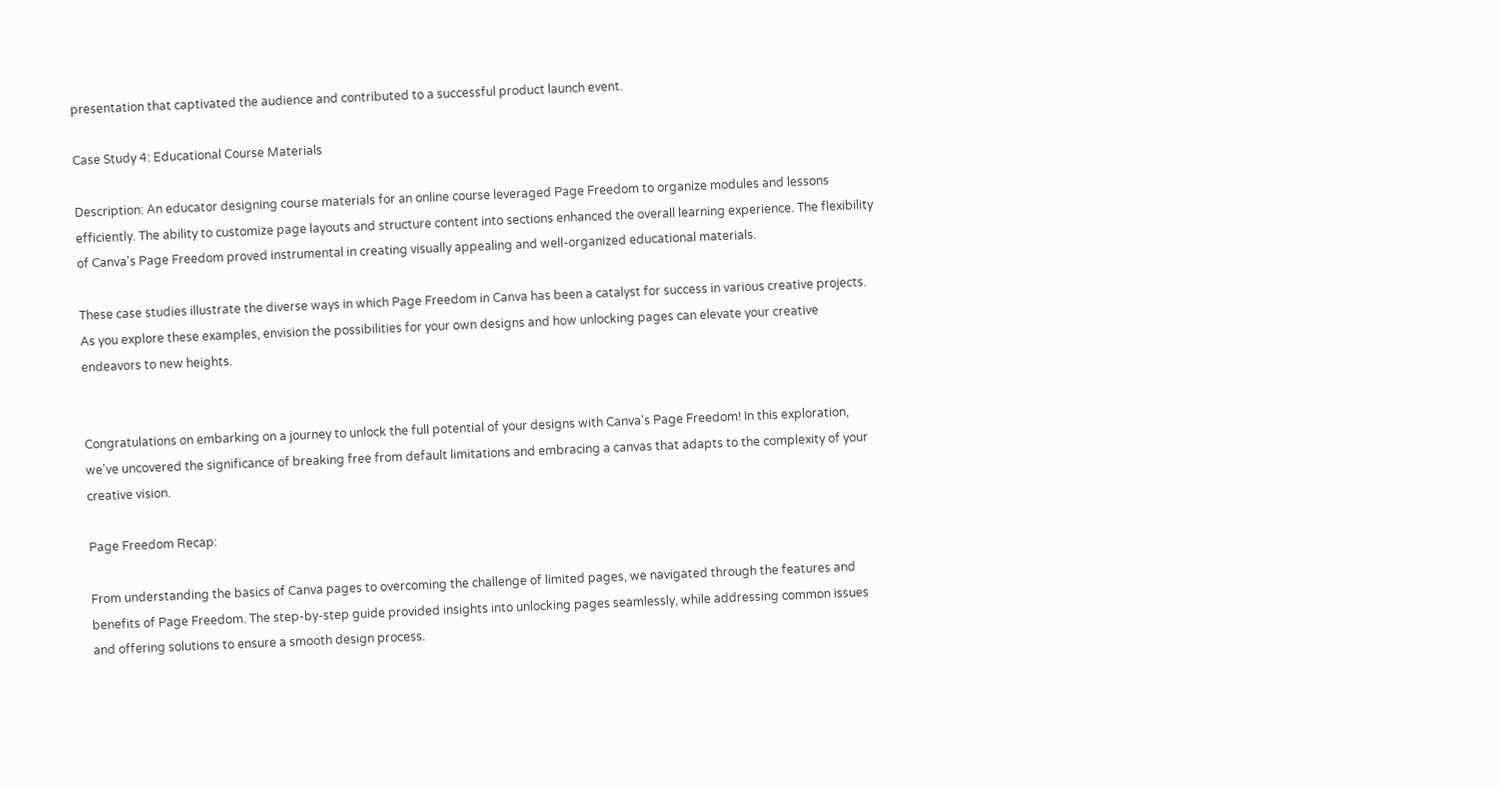presentation that captivated the audience and contributed to a successful product launch event.

Case Study 4: Educational Course Materials

Description: An educator designing course materials for an online course leveraged Page Freedom to organize modules and lessons efficiently. The ability to customize page layouts and structure content into sections enhanced the overall learning experience. The flexibility of Canva's Page Freedom proved instrumental in creating visually appealing and well-organized educational materials.

These case studies illustrate the diverse ways in which Page Freedom in Canva has been a catalyst for success in various creative projects. As you explore these examples, envision the possibilities for your own designs and how unlocking pages can elevate your creative endeavors to new heights.


Congratulations on embarking on a journey to unlock the full potential of your designs with Canva's Page Freedom! In this exploration, we've uncovered the significance of breaking free from default limitations and embracing a canvas that adapts to the complexity of your creative vision.

Page Freedom Recap:

From understanding the basics of Canva pages to overcoming the challenge of limited pages, we navigated through the features and benefits of Page Freedom. The step-by-step guide provided insights into unlocking pages seamlessly, while addressing common issues and offering solutions to ensure a smooth design process.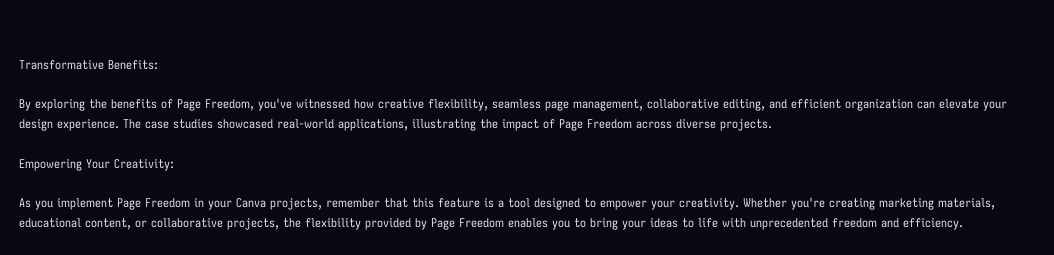Transformative Benefits:

By exploring the benefits of Page Freedom, you've witnessed how creative flexibility, seamless page management, collaborative editing, and efficient organization can elevate your design experience. The case studies showcased real-world applications, illustrating the impact of Page Freedom across diverse projects.

Empowering Your Creativity:

As you implement Page Freedom in your Canva projects, remember that this feature is a tool designed to empower your creativity. Whether you're creating marketing materials, educational content, or collaborative projects, the flexibility provided by Page Freedom enables you to bring your ideas to life with unprecedented freedom and efficiency.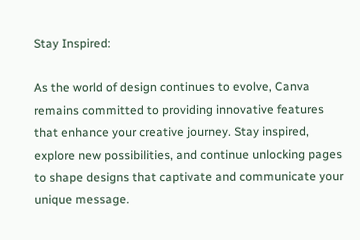Stay Inspired:

As the world of design continues to evolve, Canva remains committed to providing innovative features that enhance your creative journey. Stay inspired, explore new possibilities, and continue unlocking pages to shape designs that captivate and communicate your unique message.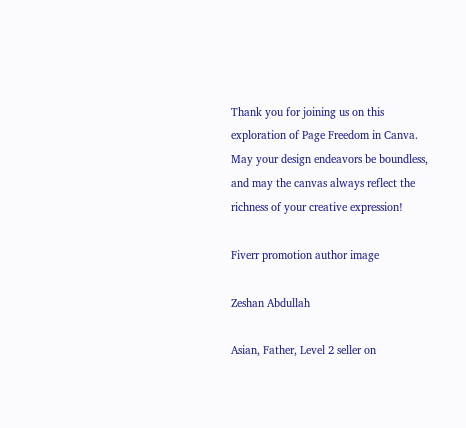Thank you for joining us on this exploration of Page Freedom in Canva. May your design endeavors be boundless, and may the canvas always reflect the richness of your creative expression!

Fiverr promotion author image

Zeshan Abdullah

Asian, Father, Level 2 seller on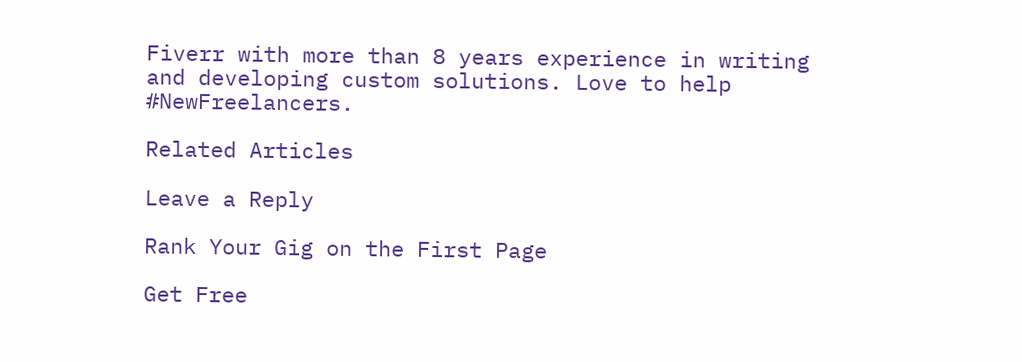Fiverr with more than 8 years experience in writing and developing custom solutions. Love to help #NewFreelancers.

Related Articles

Leave a Reply

Rank Your Gig on the First Page

Get Free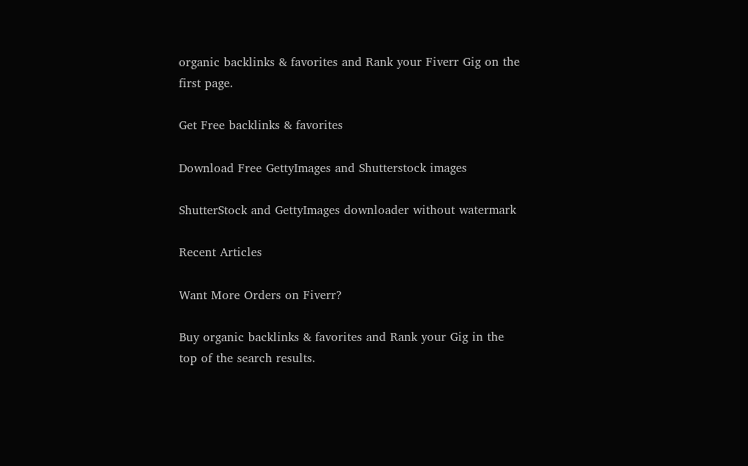organic backlinks & favorites and Rank your Fiverr Gig on the first page.

Get Free backlinks & favorites

Download Free GettyImages and Shutterstock images

ShutterStock and GettyImages downloader without watermark

Recent Articles

Want More Orders on Fiverr?

Buy organic backlinks & favorites and Rank your Gig in the top of the search results.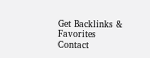Get Backlinks & Favorites
Contact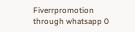Fiverrpromotion through whatsapp 0